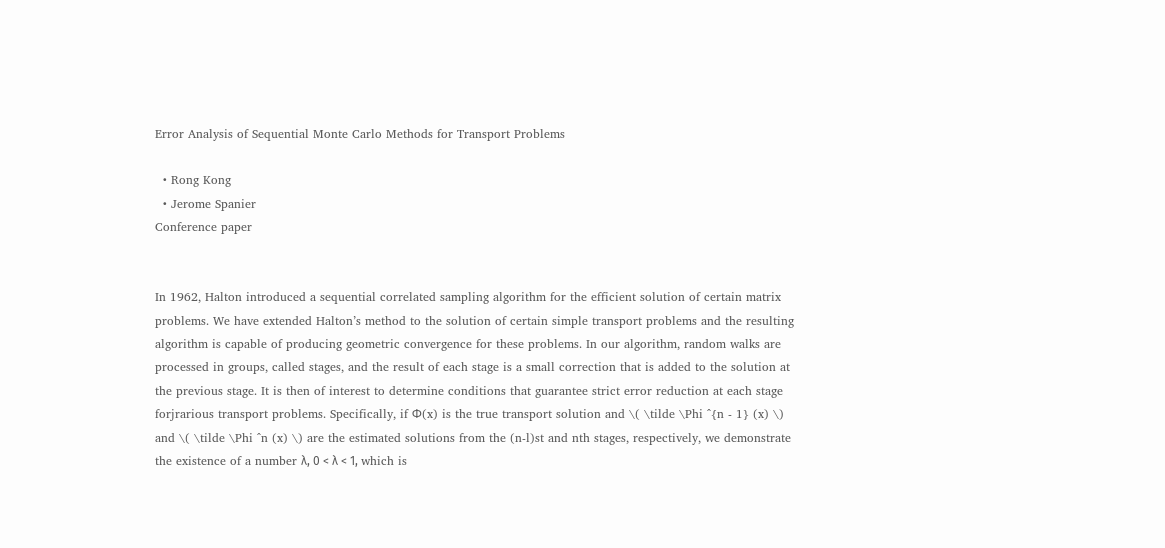Error Analysis of Sequential Monte Carlo Methods for Transport Problems

  • Rong Kong
  • Jerome Spanier
Conference paper


In 1962, Halton introduced a sequential correlated sampling algorithm for the efficient solution of certain matrix problems. We have extended Halton’s method to the solution of certain simple transport problems and the resulting algorithm is capable of producing geometric convergence for these problems. In our algorithm, random walks are processed in groups, called stages, and the result of each stage is a small correction that is added to the solution at the previous stage. It is then of interest to determine conditions that guarantee strict error reduction at each stage forjrarious transport problems. Specifically, if Φ(x) is the true transport solution and \( \tilde \Phi ^{n - 1} (x) \) and \( \tilde \Phi ^n (x) \) are the estimated solutions from the (n-l)st and nth stages, respectively, we demonstrate the existence of a number λ, 0 < λ < 1, which is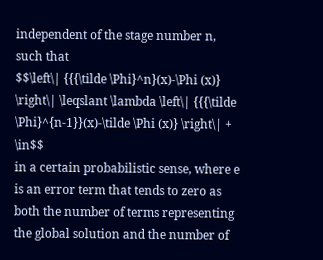independent of the stage number n, such that
$$\left\| {{{\tilde \Phi}^n}(x)-\Phi (x)} \right\| \leqslant \lambda \left\| {{{\tilde \Phi}^{n-1}}(x)-\tilde \Phi (x)} \right\| + \in$$
in a certain probabilistic sense, where e is an error term that tends to zero as both the number of terms representing the global solution and the number of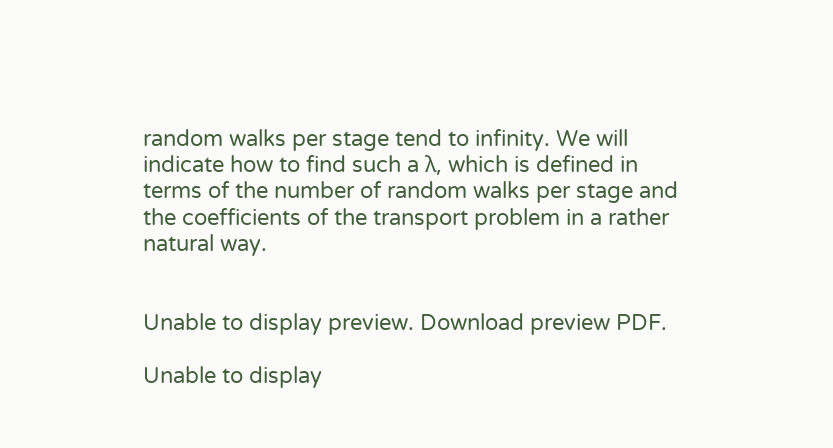random walks per stage tend to infinity. We will indicate how to find such a λ, which is defined in terms of the number of random walks per stage and the coefficients of the transport problem in a rather natural way.


Unable to display preview. Download preview PDF.

Unable to display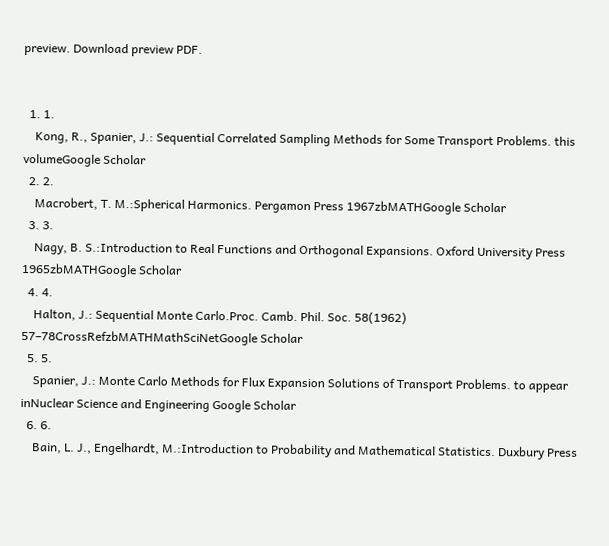preview. Download preview PDF.


  1. 1.
    Kong, R., Spanier, J.: Sequential Correlated Sampling Methods for Some Transport Problems. this volumeGoogle Scholar
  2. 2.
    Macrobert, T. M.:Spherical Harmonics. Pergamon Press 1967zbMATHGoogle Scholar
  3. 3.
    Nagy, B. S.:Introduction to Real Functions and Orthogonal Expansions. Oxford University Press 1965zbMATHGoogle Scholar
  4. 4.
    Halton, J.: Sequential Monte Carlo.Proc. Camb. Phil. Soc. 58(1962) 57–78CrossRefzbMATHMathSciNetGoogle Scholar
  5. 5.
    Spanier, J.: Monte Carlo Methods for Flux Expansion Solutions of Transport Problems. to appear inNuclear Science and Engineering Google Scholar
  6. 6.
    Bain, L. J., Engelhardt, M.:Introduction to Probability and Mathematical Statistics. Duxbury Press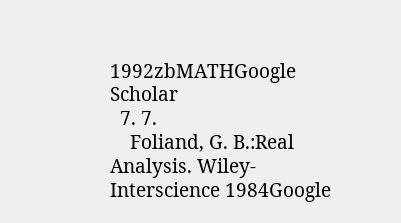1992zbMATHGoogle Scholar
  7. 7.
    Foliand, G. B.:Real Analysis. Wiley-Interscience 1984Google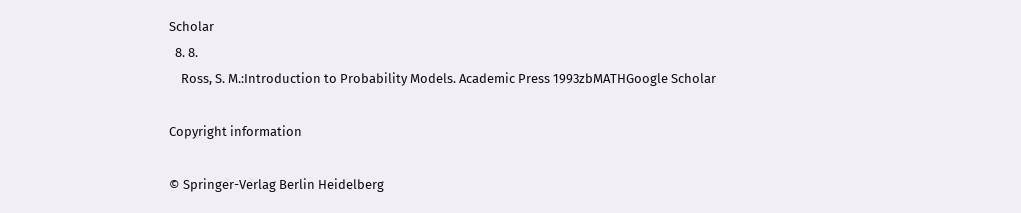Scholar
  8. 8.
    Ross, S. M.:Introduction to Probability Models. Academic Press 1993zbMATHGoogle Scholar

Copyright information

© Springer-Verlag Berlin Heidelberg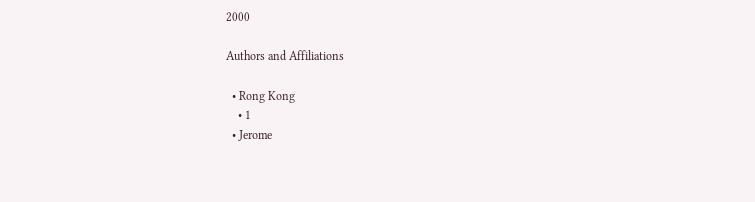2000

Authors and Affiliations

  • Rong Kong
    • 1
  • Jerome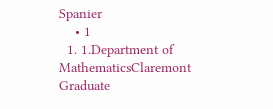Spanier
    • 1
  1. 1.Department of MathematicsClaremont Graduate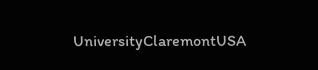UniversityClaremontUSA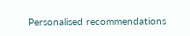Personalised recommendations